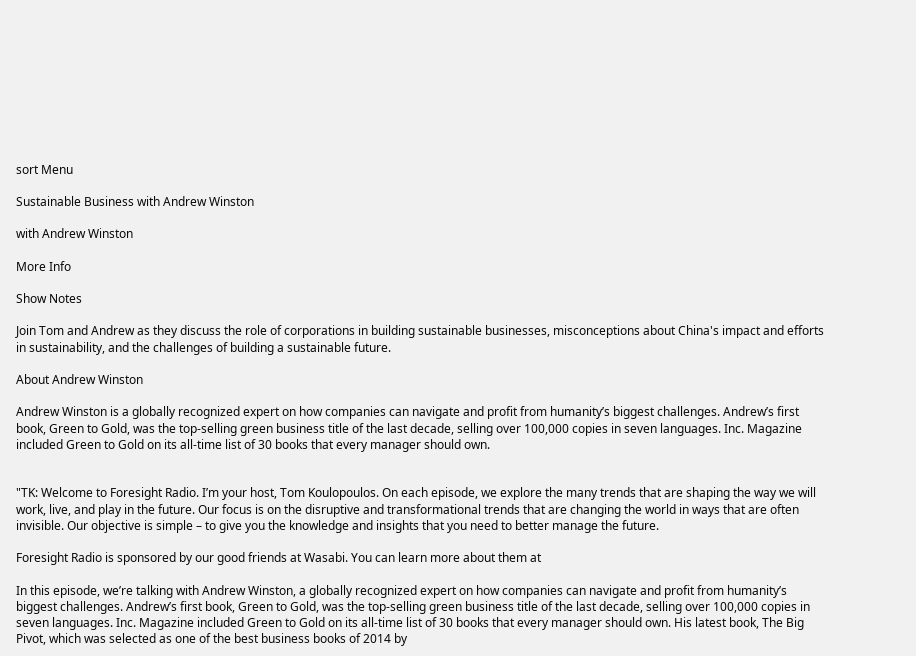sort Menu

Sustainable Business with Andrew Winston

with Andrew Winston

More Info

Show Notes

Join Tom and Andrew as they discuss the role of corporations in building sustainable businesses, misconceptions about China's impact and efforts in sustainability, and the challenges of building a sustainable future.

About Andrew Winston

Andrew Winston is a globally recognized expert on how companies can navigate and profit from humanity’s biggest challenges. Andrew’s first book, Green to Gold, was the top-selling green business title of the last decade, selling over 100,000 copies in seven languages. Inc. Magazine included Green to Gold on its all-time list of 30 books that every manager should own.


"TK: Welcome to Foresight Radio. I’m your host, Tom Koulopoulos. On each episode, we explore the many trends that are shaping the way we will work, live, and play in the future. Our focus is on the disruptive and transformational trends that are changing the world in ways that are often invisible. Our objective is simple – to give you the knowledge and insights that you need to better manage the future.

Foresight Radio is sponsored by our good friends at Wasabi. You can learn more about them at

In this episode, we’re talking with Andrew Winston, a globally recognized expert on how companies can navigate and profit from humanity’s biggest challenges. Andrew’s first book, Green to Gold, was the top-selling green business title of the last decade, selling over 100,000 copies in seven languages. Inc. Magazine included Green to Gold on its all-time list of 30 books that every manager should own. His latest book, The Big Pivot, which was selected as one of the best business books of 2014 by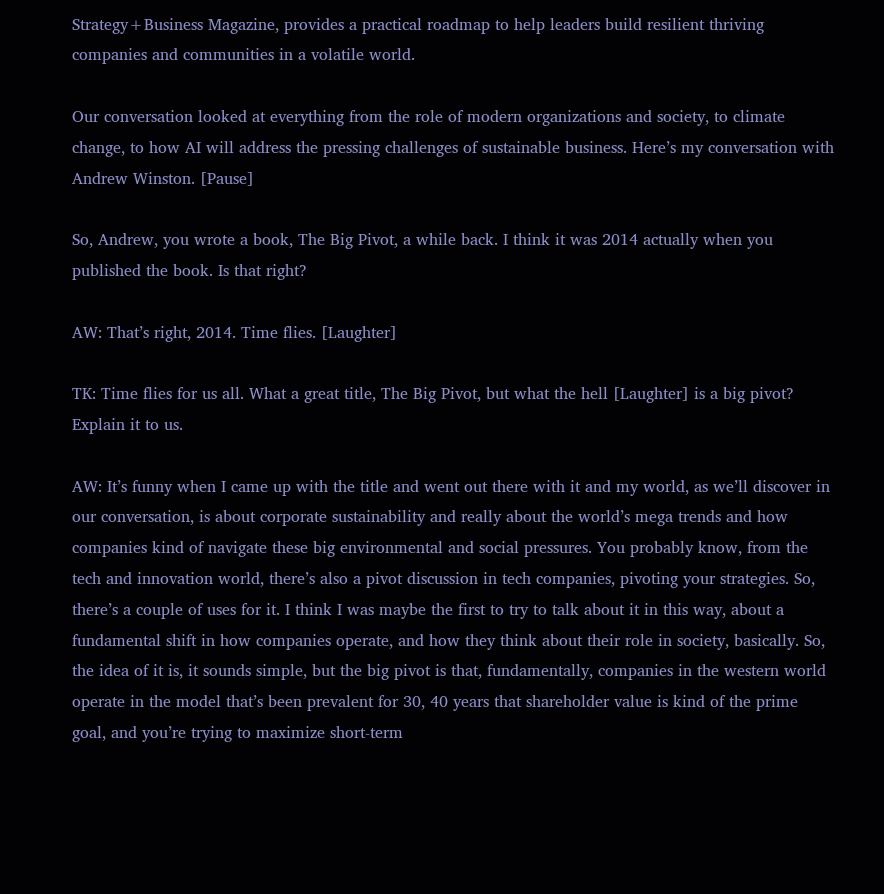Strategy+Business Magazine, provides a practical roadmap to help leaders build resilient thriving companies and communities in a volatile world.

Our conversation looked at everything from the role of modern organizations and society, to climate change, to how AI will address the pressing challenges of sustainable business. Here’s my conversation with Andrew Winston. [Pause]

So, Andrew, you wrote a book, The Big Pivot, a while back. I think it was 2014 actually when you published the book. Is that right?

AW: That’s right, 2014. Time flies. [Laughter]

TK: Time flies for us all. What a great title, The Big Pivot, but what the hell [Laughter] is a big pivot? Explain it to us.

AW: It’s funny when I came up with the title and went out there with it and my world, as we’ll discover in our conversation, is about corporate sustainability and really about the world’s mega trends and how companies kind of navigate these big environmental and social pressures. You probably know, from the tech and innovation world, there’s also a pivot discussion in tech companies, pivoting your strategies. So, there’s a couple of uses for it. I think I was maybe the first to try to talk about it in this way, about a fundamental shift in how companies operate, and how they think about their role in society, basically. So, the idea of it is, it sounds simple, but the big pivot is that, fundamentally, companies in the western world operate in the model that’s been prevalent for 30, 40 years that shareholder value is kind of the prime goal, and you’re trying to maximize short-term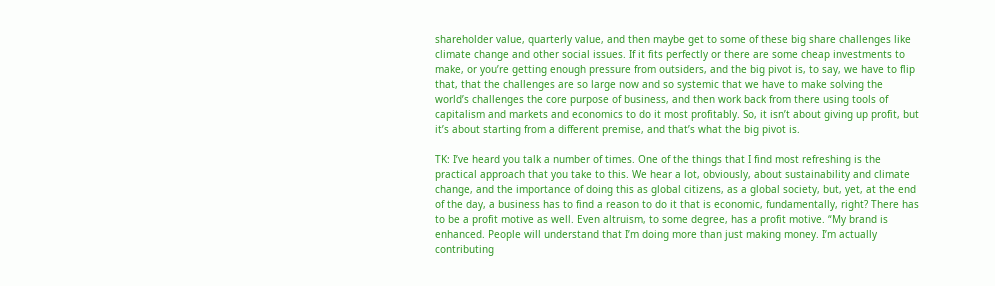shareholder value, quarterly value, and then maybe get to some of these big share challenges like climate change and other social issues. If it fits perfectly or there are some cheap investments to make, or you’re getting enough pressure from outsiders, and the big pivot is, to say, we have to flip that, that the challenges are so large now and so systemic that we have to make solving the world’s challenges the core purpose of business, and then work back from there using tools of capitalism and markets and economics to do it most profitably. So, it isn’t about giving up profit, but it’s about starting from a different premise, and that’s what the big pivot is.

TK: I’ve heard you talk a number of times. One of the things that I find most refreshing is the practical approach that you take to this. We hear a lot, obviously, about sustainability and climate change, and the importance of doing this as global citizens, as a global society, but, yet, at the end of the day, a business has to find a reason to do it that is economic, fundamentally, right? There has to be a profit motive as well. Even altruism, to some degree, has a profit motive. “My brand is enhanced. People will understand that I’m doing more than just making money. I’m actually contributing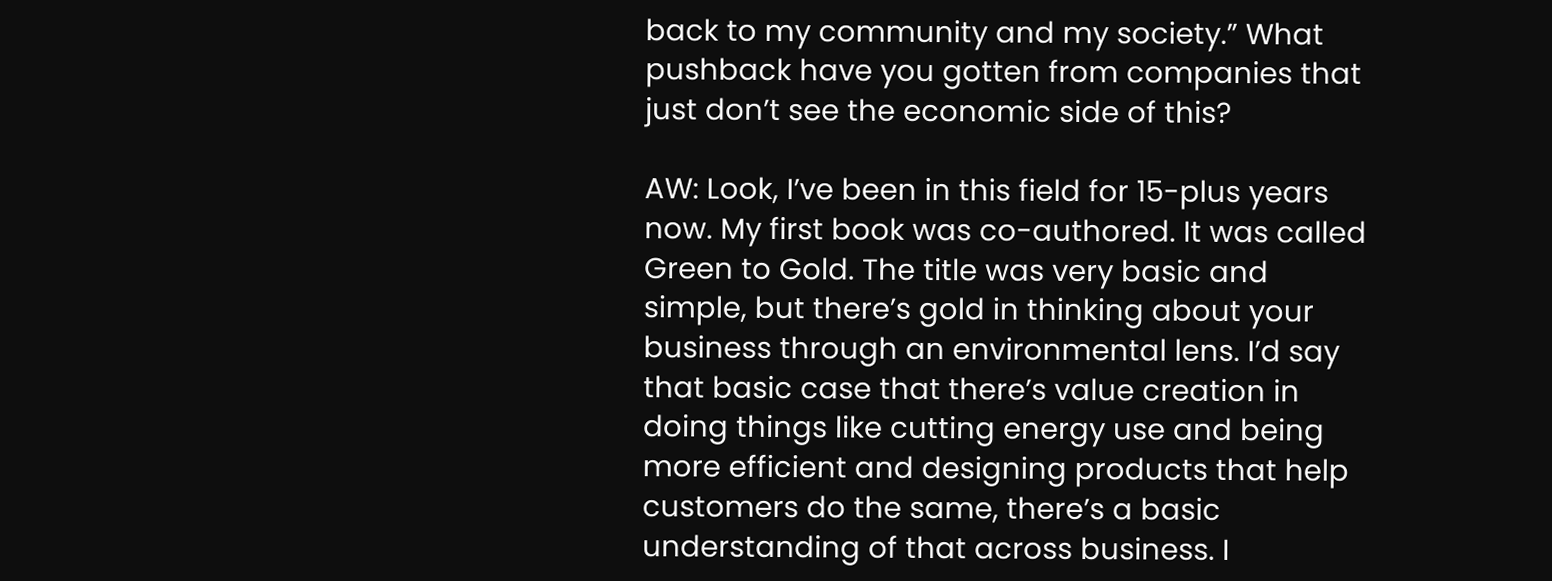back to my community and my society.” What pushback have you gotten from companies that just don’t see the economic side of this?

AW: Look, I’ve been in this field for 15-plus years now. My first book was co-authored. It was called Green to Gold. The title was very basic and simple, but there’s gold in thinking about your business through an environmental lens. I’d say that basic case that there’s value creation in doing things like cutting energy use and being more efficient and designing products that help customers do the same, there’s a basic understanding of that across business. I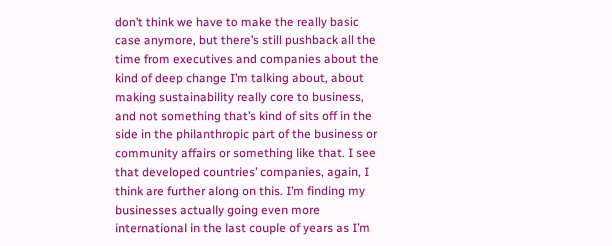don’t think we have to make the really basic case anymore, but there’s still pushback all the time from executives and companies about the kind of deep change I’m talking about, about making sustainability really core to business, and not something that’s kind of sits off in the side in the philanthropic part of the business or community affairs or something like that. I see that developed countries’ companies, again, I think are further along on this. I’m finding my businesses actually going even more international in the last couple of years as I’m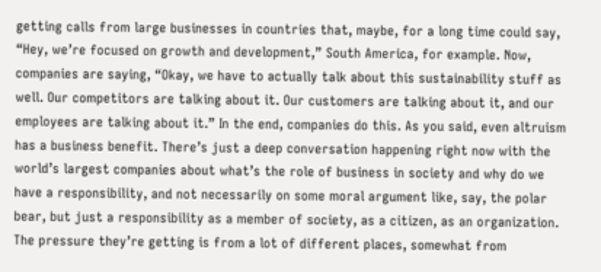getting calls from large businesses in countries that, maybe, for a long time could say, “Hey, we’re focused on growth and development,” South America, for example. Now, companies are saying, “Okay, we have to actually talk about this sustainability stuff as well. Our competitors are talking about it. Our customers are talking about it, and our employees are talking about it.” In the end, companies do this. As you said, even altruism has a business benefit. There’s just a deep conversation happening right now with the world’s largest companies about what’s the role of business in society and why do we have a responsibility, and not necessarily on some moral argument like, say, the polar bear, but just a responsibility as a member of society, as a citizen, as an organization. The pressure they’re getting is from a lot of different places, somewhat from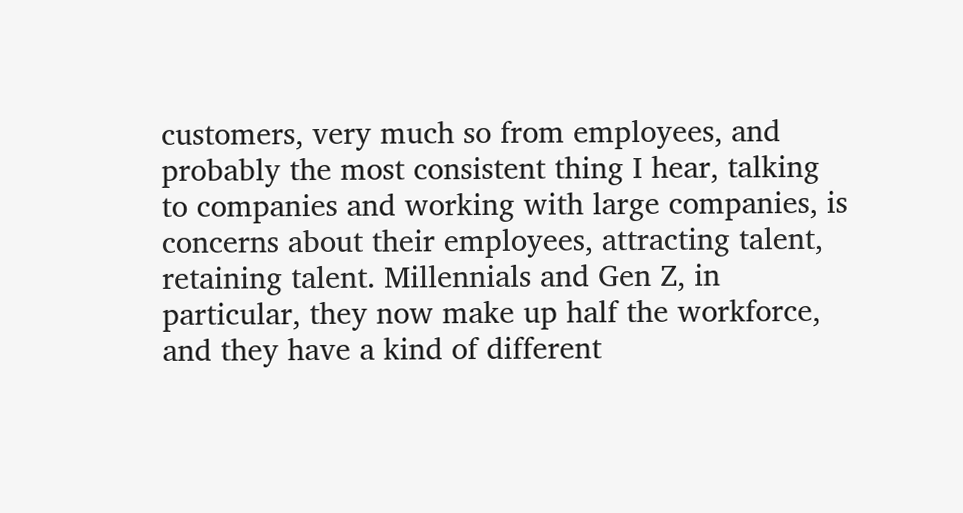customers, very much so from employees, and probably the most consistent thing I hear, talking to companies and working with large companies, is concerns about their employees, attracting talent, retaining talent. Millennials and Gen Z, in particular, they now make up half the workforce, and they have a kind of different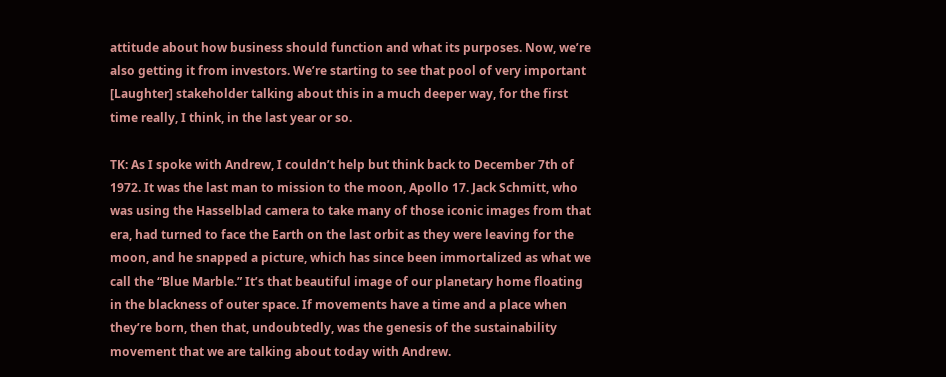attitude about how business should function and what its purposes. Now, we’re also getting it from investors. We’re starting to see that pool of very important [Laughter] stakeholder talking about this in a much deeper way, for the first time really, I think, in the last year or so.

TK: As I spoke with Andrew, I couldn’t help but think back to December 7th of 1972. It was the last man to mission to the moon, Apollo 17. Jack Schmitt, who was using the Hasselblad camera to take many of those iconic images from that era, had turned to face the Earth on the last orbit as they were leaving for the moon, and he snapped a picture, which has since been immortalized as what we call the “Blue Marble.” It’s that beautiful image of our planetary home floating in the blackness of outer space. If movements have a time and a place when they’re born, then that, undoubtedly, was the genesis of the sustainability movement that we are talking about today with Andrew.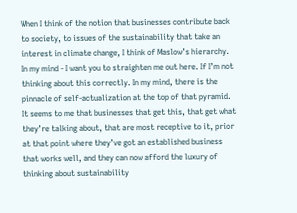When I think of the notion that businesses contribute back to society, to issues of the sustainability that take an interest in climate change, I think of Maslow’s hierarchy. In my mind - I want you to straighten me out here. If I’m not thinking about this correctly. In my mind, there is the pinnacle of self-actualization at the top of that pyramid. It seems to me that businesses that get this, that get what they’re talking about, that are most receptive to it, prior at that point where they’ve got an established business that works well, and they can now afford the luxury of thinking about sustainability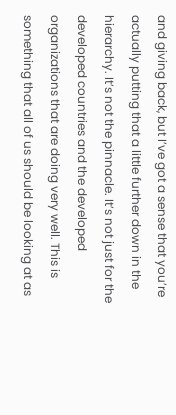and giving back, but I’ve got a sense that you’re actually putting that a little further down in the hierarchy. It’s not the pinnacle. It’s not just for the developed countries and the developed organizations that are doing very well. This is something that all of us should be looking at as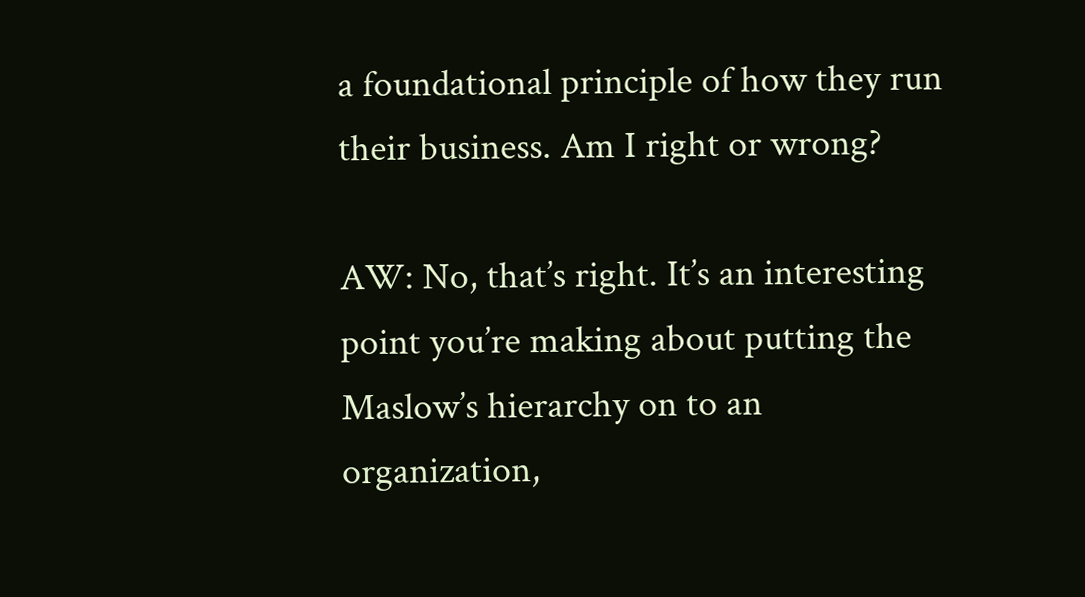a foundational principle of how they run their business. Am I right or wrong?

AW: No, that’s right. It’s an interesting point you’re making about putting the Maslow’s hierarchy on to an organization,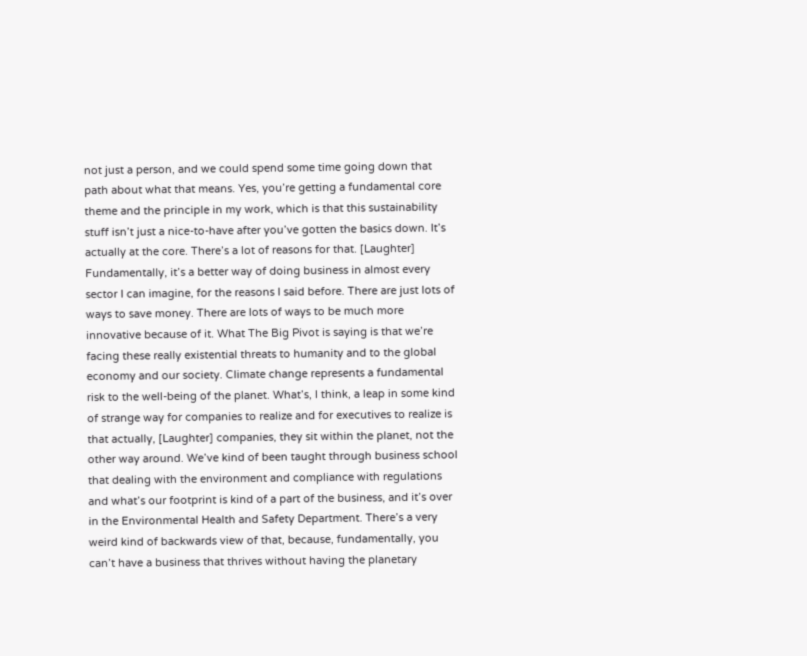not just a person, and we could spend some time going down that path about what that means. Yes, you’re getting a fundamental core theme and the principle in my work, which is that this sustainability stuff isn’t just a nice-to-have after you’ve gotten the basics down. It’s actually at the core. There’s a lot of reasons for that. [Laughter] Fundamentally, it’s a better way of doing business in almost every sector I can imagine, for the reasons I said before. There are just lots of ways to save money. There are lots of ways to be much more innovative because of it. What The Big Pivot is saying is that we’re facing these really existential threats to humanity and to the global economy and our society. Climate change represents a fundamental risk to the well-being of the planet. What’s, I think, a leap in some kind of strange way for companies to realize and for executives to realize is that actually, [Laughter] companies, they sit within the planet, not the other way around. We’ve kind of been taught through business school that dealing with the environment and compliance with regulations and what’s our footprint is kind of a part of the business, and it’s over in the Environmental Health and Safety Department. There’s a very weird kind of backwards view of that, because, fundamentally, you can’t have a business that thrives without having the planetary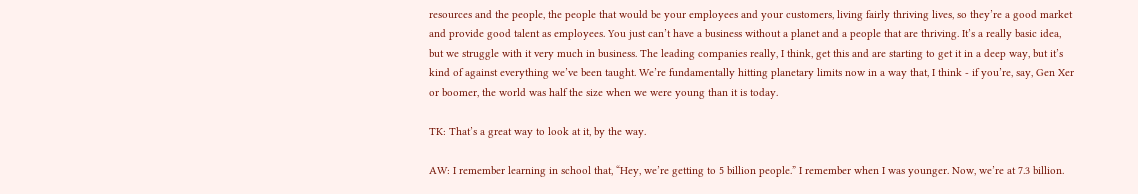resources and the people, the people that would be your employees and your customers, living fairly thriving lives, so they’re a good market and provide good talent as employees. You just can’t have a business without a planet and a people that are thriving. It’s a really basic idea, but we struggle with it very much in business. The leading companies really, I think, get this and are starting to get it in a deep way, but it’s kind of against everything we’ve been taught. We’re fundamentally hitting planetary limits now in a way that, I think - if you’re, say, Gen Xer or boomer, the world was half the size when we were young than it is today.

TK: That’s a great way to look at it, by the way.

AW: I remember learning in school that, “Hey, we’re getting to 5 billion people.” I remember when I was younger. Now, we’re at 7.3 billion.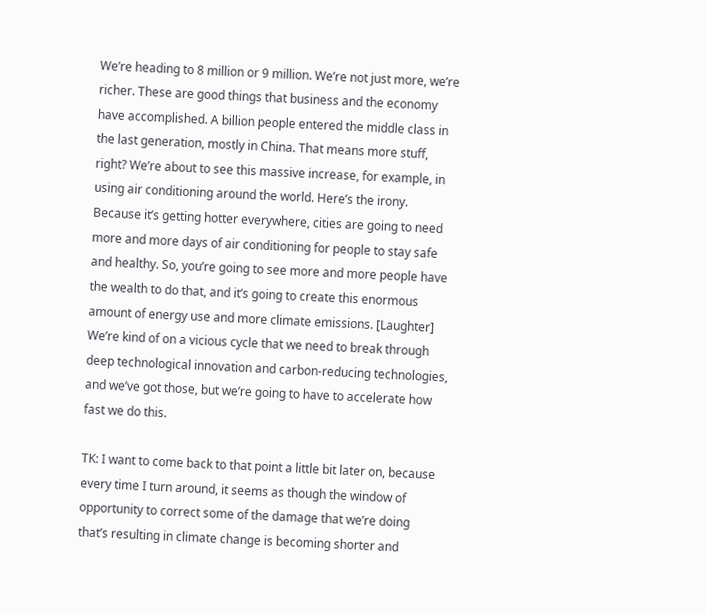We’re heading to 8 million or 9 million. We’re not just more, we’re richer. These are good things that business and the economy have accomplished. A billion people entered the middle class in the last generation, mostly in China. That means more stuff, right? We’re about to see this massive increase, for example, in using air conditioning around the world. Here’s the irony. Because it’s getting hotter everywhere, cities are going to need more and more days of air conditioning for people to stay safe and healthy. So, you’re going to see more and more people have the wealth to do that, and it’s going to create this enormous amount of energy use and more climate emissions. [Laughter] We’re kind of on a vicious cycle that we need to break through deep technological innovation and carbon-reducing technologies, and we’ve got those, but we’re going to have to accelerate how fast we do this.

TK: I want to come back to that point a little bit later on, because every time I turn around, it seems as though the window of opportunity to correct some of the damage that we’re doing that’s resulting in climate change is becoming shorter and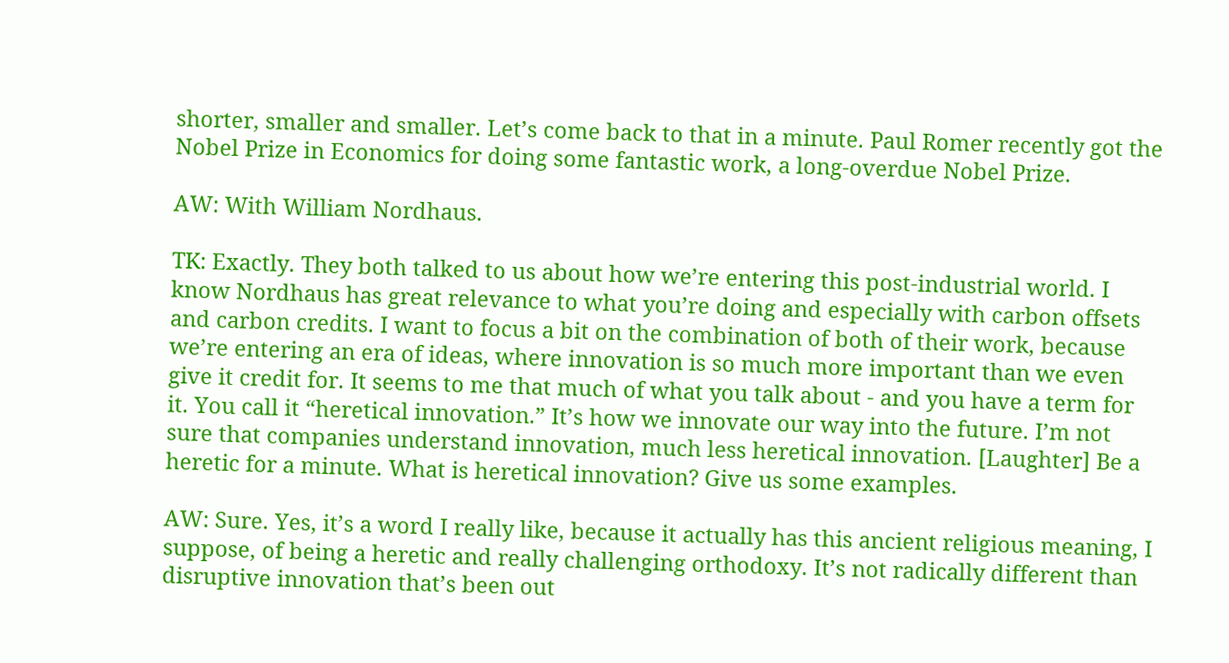shorter, smaller and smaller. Let’s come back to that in a minute. Paul Romer recently got the Nobel Prize in Economics for doing some fantastic work, a long-overdue Nobel Prize.

AW: With William Nordhaus.

TK: Exactly. They both talked to us about how we’re entering this post-industrial world. I know Nordhaus has great relevance to what you’re doing and especially with carbon offsets and carbon credits. I want to focus a bit on the combination of both of their work, because we’re entering an era of ideas, where innovation is so much more important than we even give it credit for. It seems to me that much of what you talk about - and you have a term for it. You call it “heretical innovation.” It’s how we innovate our way into the future. I’m not sure that companies understand innovation, much less heretical innovation. [Laughter] Be a heretic for a minute. What is heretical innovation? Give us some examples.

AW: Sure. Yes, it’s a word I really like, because it actually has this ancient religious meaning, I suppose, of being a heretic and really challenging orthodoxy. It’s not radically different than disruptive innovation that’s been out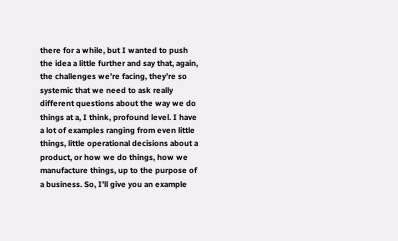there for a while, but I wanted to push the idea a little further and say that, again, the challenges we’re facing, they’re so systemic that we need to ask really different questions about the way we do things at a, I think, profound level. I have a lot of examples ranging from even little things, little operational decisions about a product, or how we do things, how we manufacture things, up to the purpose of a business. So, I’ll give you an example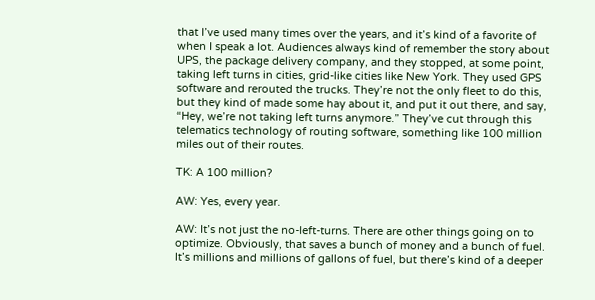that I’ve used many times over the years, and it’s kind of a favorite of when I speak a lot. Audiences always kind of remember the story about UPS, the package delivery company, and they stopped, at some point, taking left turns in cities, grid-like cities like New York. They used GPS software and rerouted the trucks. They’re not the only fleet to do this, but they kind of made some hay about it, and put it out there, and say, “Hey, we’re not taking left turns anymore.” They’ve cut through this telematics technology of routing software, something like 100 million miles out of their routes.

TK: A 100 million?

AW: Yes, every year.

AW: It’s not just the no-left-turns. There are other things going on to optimize. Obviously, that saves a bunch of money and a bunch of fuel. It’s millions and millions of gallons of fuel, but there’s kind of a deeper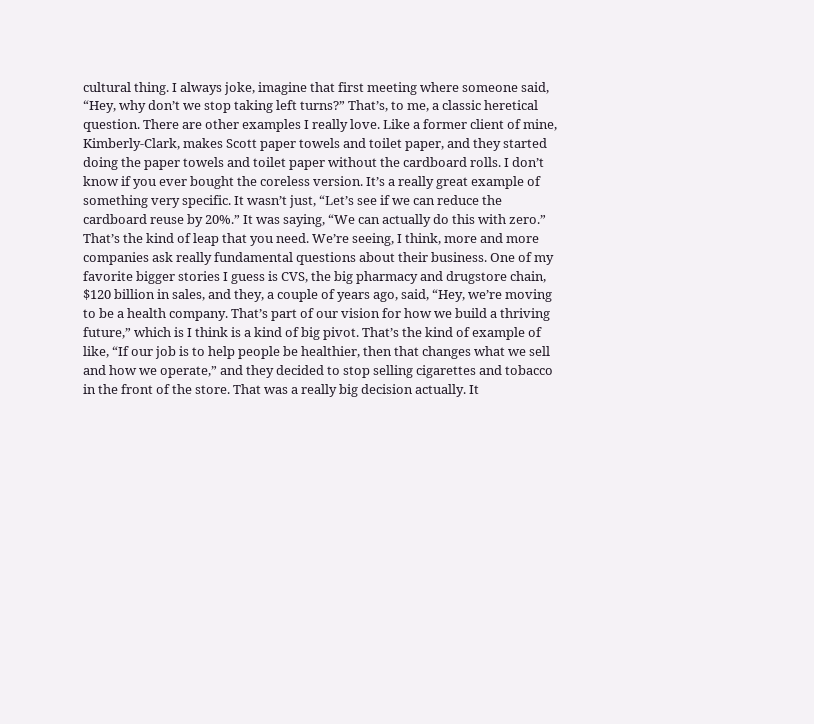cultural thing. I always joke, imagine that first meeting where someone said, “Hey, why don’t we stop taking left turns?” That’s, to me, a classic heretical question. There are other examples I really love. Like a former client of mine, Kimberly-Clark, makes Scott paper towels and toilet paper, and they started doing the paper towels and toilet paper without the cardboard rolls. I don’t know if you ever bought the coreless version. It’s a really great example of something very specific. It wasn’t just, “Let’s see if we can reduce the cardboard reuse by 20%.” It was saying, “We can actually do this with zero.” That’s the kind of leap that you need. We’re seeing, I think, more and more companies ask really fundamental questions about their business. One of my favorite bigger stories I guess is CVS, the big pharmacy and drugstore chain, $120 billion in sales, and they, a couple of years ago, said, “Hey, we’re moving to be a health company. That’s part of our vision for how we build a thriving future,” which is I think is a kind of big pivot. That’s the kind of example of like, “If our job is to help people be healthier, then that changes what we sell and how we operate,” and they decided to stop selling cigarettes and tobacco in the front of the store. That was a really big decision actually. It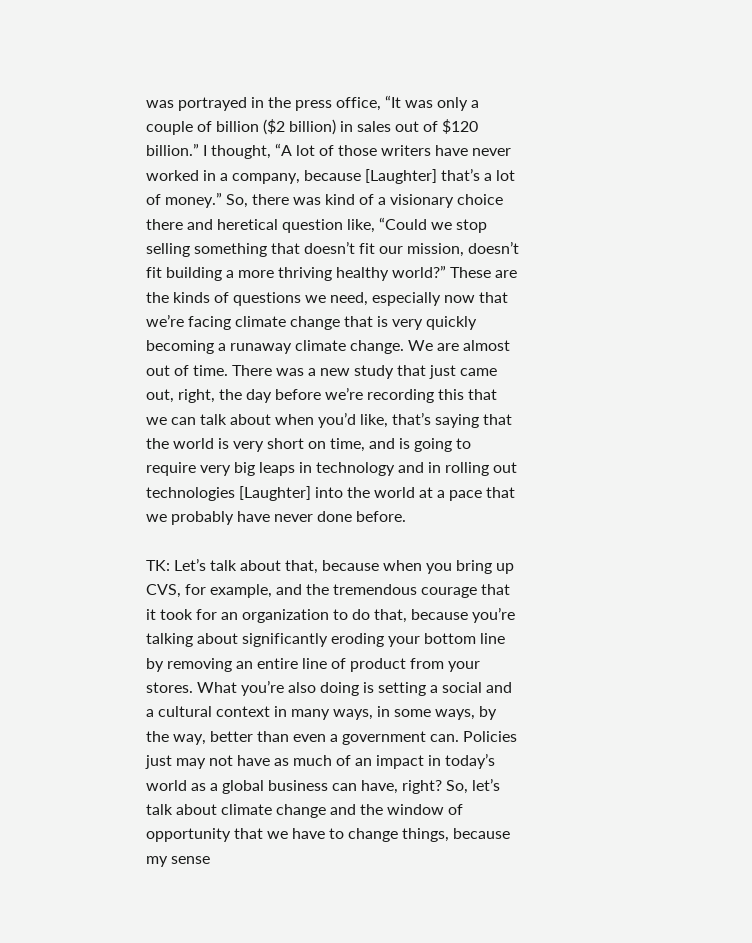was portrayed in the press office, “It was only a couple of billion ($2 billion) in sales out of $120 billion.” I thought, “A lot of those writers have never worked in a company, because [Laughter] that’s a lot of money.” So, there was kind of a visionary choice there and heretical question like, “Could we stop selling something that doesn’t fit our mission, doesn’t fit building a more thriving healthy world?” These are the kinds of questions we need, especially now that we’re facing climate change that is very quickly becoming a runaway climate change. We are almost out of time. There was a new study that just came out, right, the day before we’re recording this that we can talk about when you’d like, that’s saying that the world is very short on time, and is going to require very big leaps in technology and in rolling out technologies [Laughter] into the world at a pace that we probably have never done before.

TK: Let’s talk about that, because when you bring up CVS, for example, and the tremendous courage that it took for an organization to do that, because you’re talking about significantly eroding your bottom line by removing an entire line of product from your stores. What you’re also doing is setting a social and a cultural context in many ways, in some ways, by the way, better than even a government can. Policies just may not have as much of an impact in today’s world as a global business can have, right? So, let’s talk about climate change and the window of opportunity that we have to change things, because my sense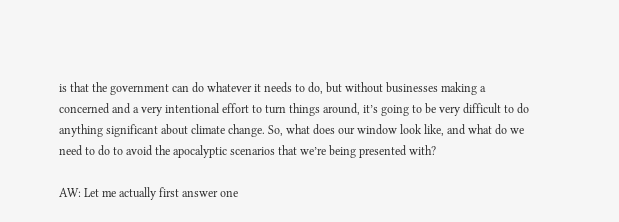is that the government can do whatever it needs to do, but without businesses making a concerned and a very intentional effort to turn things around, it’s going to be very difficult to do anything significant about climate change. So, what does our window look like, and what do we need to do to avoid the apocalyptic scenarios that we’re being presented with?

AW: Let me actually first answer one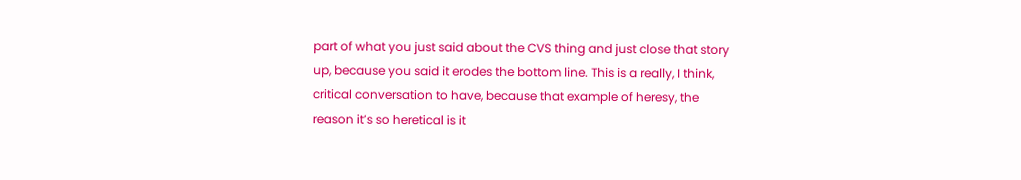part of what you just said about the CVS thing and just close that story up, because you said it erodes the bottom line. This is a really, I think, critical conversation to have, because that example of heresy, the reason it’s so heretical is it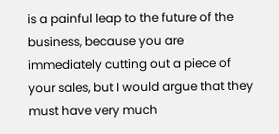is a painful leap to the future of the business, because you are immediately cutting out a piece of your sales, but I would argue that they must have very much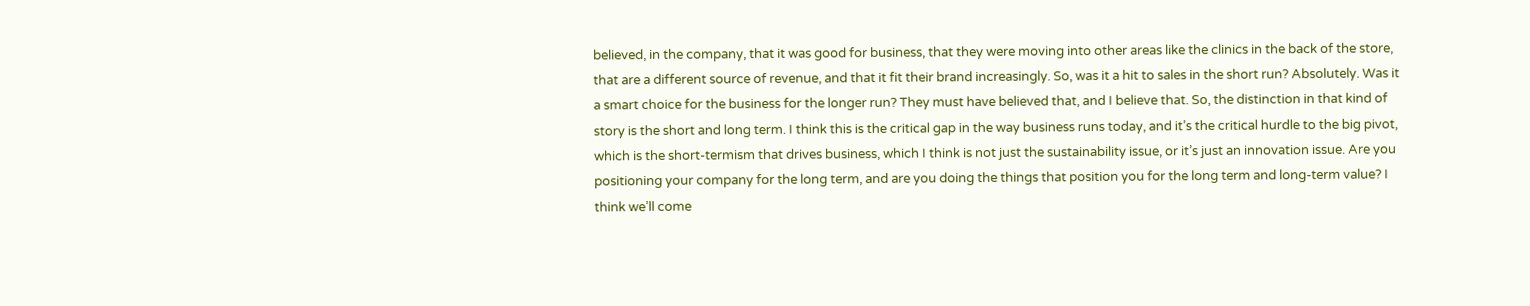believed, in the company, that it was good for business, that they were moving into other areas like the clinics in the back of the store, that are a different source of revenue, and that it fit their brand increasingly. So, was it a hit to sales in the short run? Absolutely. Was it a smart choice for the business for the longer run? They must have believed that, and I believe that. So, the distinction in that kind of story is the short and long term. I think this is the critical gap in the way business runs today, and it’s the critical hurdle to the big pivot, which is the short-termism that drives business, which I think is not just the sustainability issue, or it’s just an innovation issue. Are you positioning your company for the long term, and are you doing the things that position you for the long term and long-term value? I think we’ll come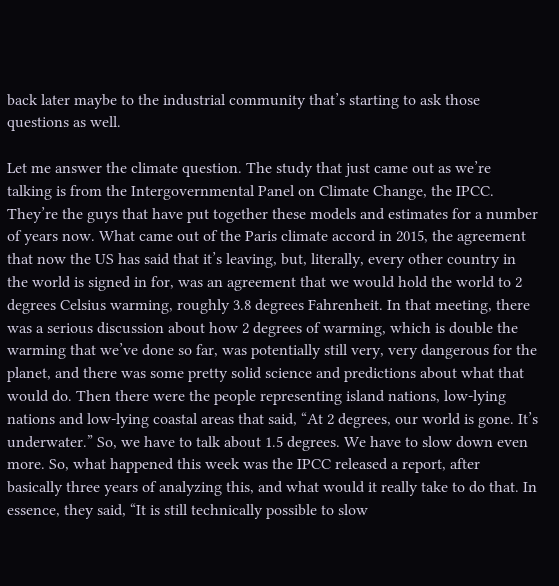back later maybe to the industrial community that’s starting to ask those questions as well.

Let me answer the climate question. The study that just came out as we’re talking is from the Intergovernmental Panel on Climate Change, the IPCC. They’re the guys that have put together these models and estimates for a number of years now. What came out of the Paris climate accord in 2015, the agreement that now the US has said that it’s leaving, but, literally, every other country in the world is signed in for, was an agreement that we would hold the world to 2 degrees Celsius warming, roughly 3.8 degrees Fahrenheit. In that meeting, there was a serious discussion about how 2 degrees of warming, which is double the warming that we’ve done so far, was potentially still very, very dangerous for the planet, and there was some pretty solid science and predictions about what that would do. Then there were the people representing island nations, low-lying nations and low-lying coastal areas that said, “At 2 degrees, our world is gone. It’s underwater.” So, we have to talk about 1.5 degrees. We have to slow down even more. So, what happened this week was the IPCC released a report, after basically three years of analyzing this, and what would it really take to do that. In essence, they said, “It is still technically possible to slow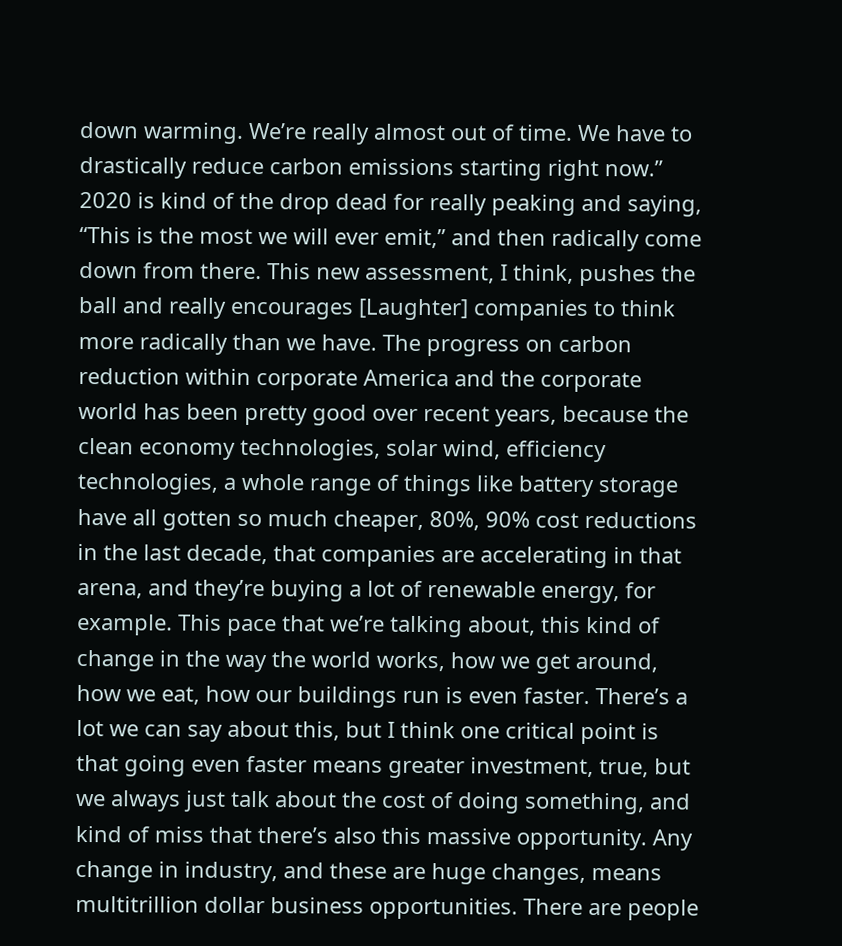down warming. We’re really almost out of time. We have to drastically reduce carbon emissions starting right now.” 2020 is kind of the drop dead for really peaking and saying, “This is the most we will ever emit,” and then radically come down from there. This new assessment, I think, pushes the ball and really encourages [Laughter] companies to think more radically than we have. The progress on carbon reduction within corporate America and the corporate world has been pretty good over recent years, because the clean economy technologies, solar wind, efficiency technologies, a whole range of things like battery storage have all gotten so much cheaper, 80%, 90% cost reductions in the last decade, that companies are accelerating in that arena, and they’re buying a lot of renewable energy, for example. This pace that we’re talking about, this kind of change in the way the world works, how we get around, how we eat, how our buildings run is even faster. There’s a lot we can say about this, but I think one critical point is that going even faster means greater investment, true, but we always just talk about the cost of doing something, and kind of miss that there’s also this massive opportunity. Any change in industry, and these are huge changes, means multitrillion dollar business opportunities. There are people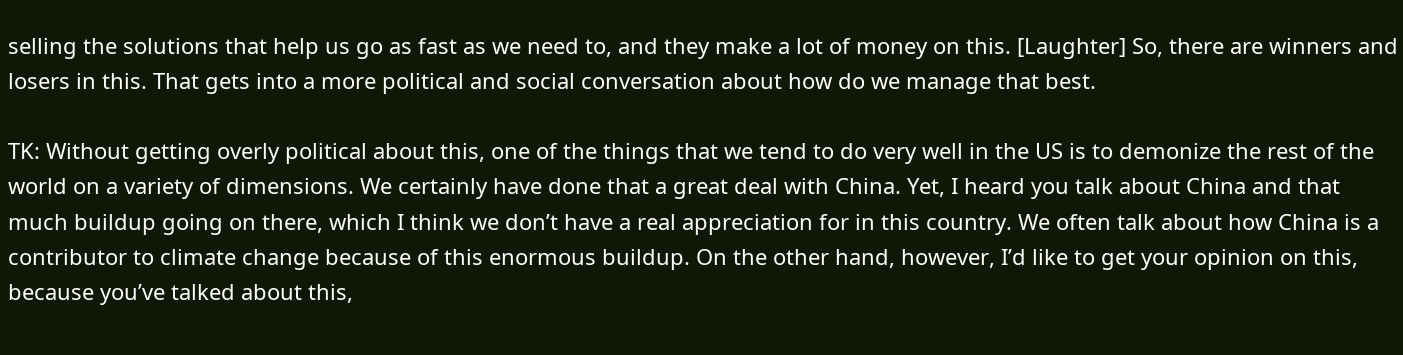selling the solutions that help us go as fast as we need to, and they make a lot of money on this. [Laughter] So, there are winners and losers in this. That gets into a more political and social conversation about how do we manage that best.

TK: Without getting overly political about this, one of the things that we tend to do very well in the US is to demonize the rest of the world on a variety of dimensions. We certainly have done that a great deal with China. Yet, I heard you talk about China and that much buildup going on there, which I think we don’t have a real appreciation for in this country. We often talk about how China is a contributor to climate change because of this enormous buildup. On the other hand, however, I’d like to get your opinion on this, because you’ve talked about this,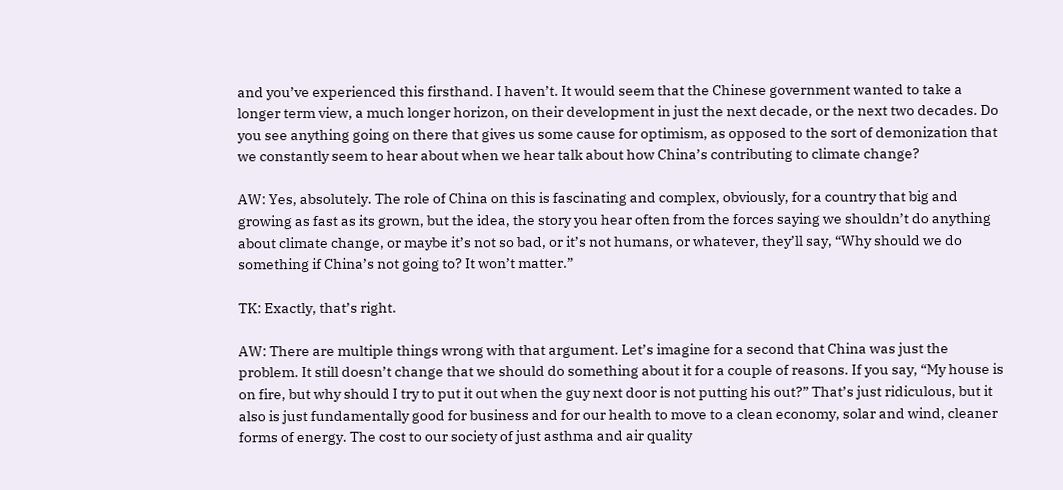and you’ve experienced this firsthand. I haven’t. It would seem that the Chinese government wanted to take a longer term view, a much longer horizon, on their development in just the next decade, or the next two decades. Do you see anything going on there that gives us some cause for optimism, as opposed to the sort of demonization that we constantly seem to hear about when we hear talk about how China’s contributing to climate change?

AW: Yes, absolutely. The role of China on this is fascinating and complex, obviously, for a country that big and growing as fast as its grown, but the idea, the story you hear often from the forces saying we shouldn’t do anything about climate change, or maybe it’s not so bad, or it’s not humans, or whatever, they’ll say, “Why should we do something if China’s not going to? It won’t matter.”

TK: Exactly, that’s right.

AW: There are multiple things wrong with that argument. Let’s imagine for a second that China was just the problem. It still doesn’t change that we should do something about it for a couple of reasons. If you say, “My house is on fire, but why should I try to put it out when the guy next door is not putting his out?” That’s just ridiculous, but it also is just fundamentally good for business and for our health to move to a clean economy, solar and wind, cleaner forms of energy. The cost to our society of just asthma and air quality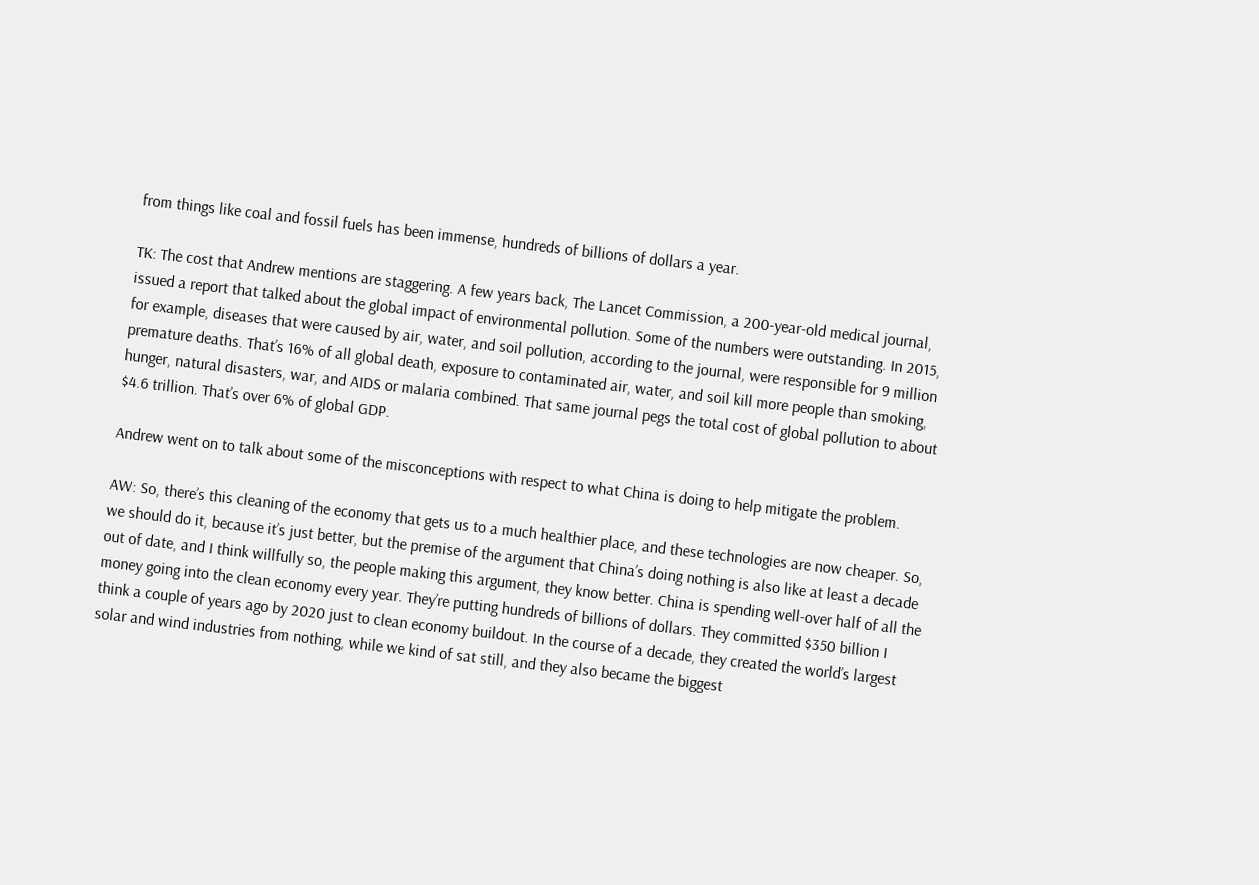from things like coal and fossil fuels has been immense, hundreds of billions of dollars a year.

TK: The cost that Andrew mentions are staggering. A few years back, The Lancet Commission, a 200-year-old medical journal, issued a report that talked about the global impact of environmental pollution. Some of the numbers were outstanding. In 2015, for example, diseases that were caused by air, water, and soil pollution, according to the journal, were responsible for 9 million premature deaths. That’s 16% of all global death, exposure to contaminated air, water, and soil kill more people than smoking, hunger, natural disasters, war, and AIDS or malaria combined. That same journal pegs the total cost of global pollution to about $4.6 trillion. That’s over 6% of global GDP.

Andrew went on to talk about some of the misconceptions with respect to what China is doing to help mitigate the problem.

AW: So, there’s this cleaning of the economy that gets us to a much healthier place, and these technologies are now cheaper. So, we should do it, because it’s just better, but the premise of the argument that China’s doing nothing is also like at least a decade out of date, and I think willfully so, the people making this argument, they know better. China is spending well-over half of all the money going into the clean economy every year. They’re putting hundreds of billions of dollars. They committed $350 billion I think a couple of years ago by 2020 just to clean economy buildout. In the course of a decade, they created the world’s largest solar and wind industries from nothing, while we kind of sat still, and they also became the biggest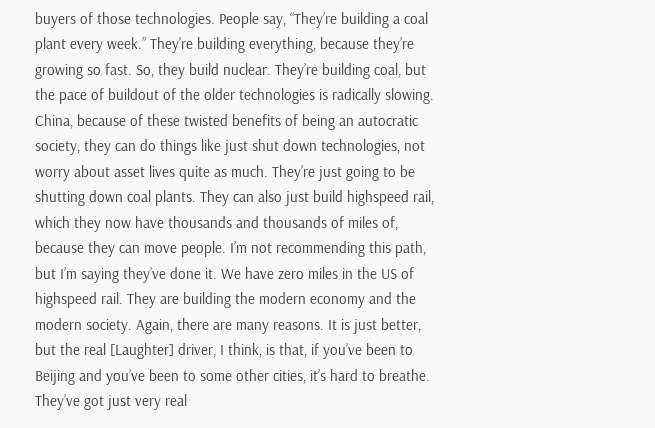buyers of those technologies. People say, “They’re building a coal plant every week.” They’re building everything, because they’re growing so fast. So, they build nuclear. They’re building coal, but the pace of buildout of the older technologies is radically slowing. China, because of these twisted benefits of being an autocratic society, they can do things like just shut down technologies, not worry about asset lives quite as much. They’re just going to be shutting down coal plants. They can also just build highspeed rail, which they now have thousands and thousands of miles of, because they can move people. I’m not recommending this path, but I’m saying they’ve done it. We have zero miles in the US of highspeed rail. They are building the modern economy and the modern society. Again, there are many reasons. It is just better, but the real [Laughter] driver, I think, is that, if you’ve been to Beijing and you’ve been to some other cities, it’s hard to breathe. They’ve got just very real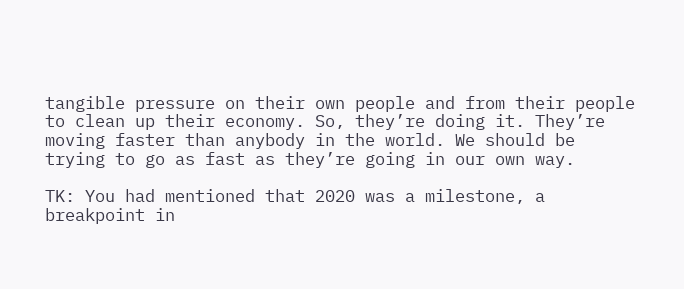tangible pressure on their own people and from their people to clean up their economy. So, they’re doing it. They’re moving faster than anybody in the world. We should be trying to go as fast as they’re going in our own way.

TK: You had mentioned that 2020 was a milestone, a breakpoint in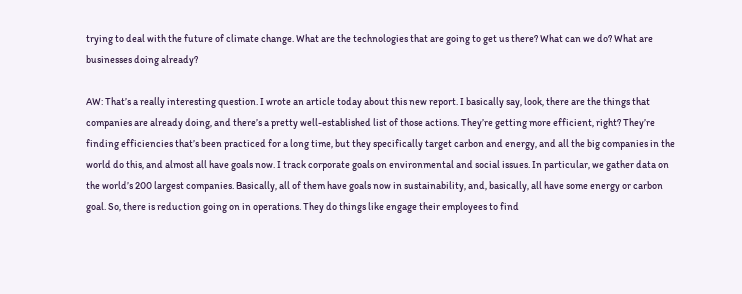trying to deal with the future of climate change. What are the technologies that are going to get us there? What can we do? What are businesses doing already?

AW: That’s a really interesting question. I wrote an article today about this new report. I basically say, look, there are the things that companies are already doing, and there’s a pretty well-established list of those actions. They’re getting more efficient, right? They’re finding efficiencies that’s been practiced for a long time, but they specifically target carbon and energy, and all the big companies in the world do this, and almost all have goals now. I track corporate goals on environmental and social issues. In particular, we gather data on the world’s 200 largest companies. Basically, all of them have goals now in sustainability, and, basically, all have some energy or carbon goal. So, there is reduction going on in operations. They do things like engage their employees to find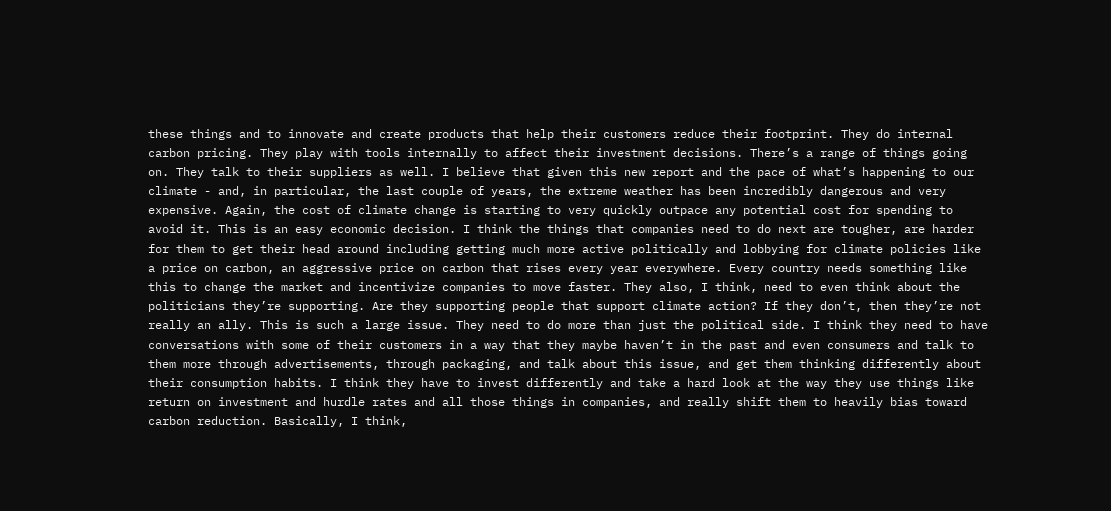these things and to innovate and create products that help their customers reduce their footprint. They do internal carbon pricing. They play with tools internally to affect their investment decisions. There’s a range of things going on. They talk to their suppliers as well. I believe that given this new report and the pace of what’s happening to our climate - and, in particular, the last couple of years, the extreme weather has been incredibly dangerous and very expensive. Again, the cost of climate change is starting to very quickly outpace any potential cost for spending to avoid it. This is an easy economic decision. I think the things that companies need to do next are tougher, are harder for them to get their head around including getting much more active politically and lobbying for climate policies like a price on carbon, an aggressive price on carbon that rises every year everywhere. Every country needs something like this to change the market and incentivize companies to move faster. They also, I think, need to even think about the politicians they’re supporting. Are they supporting people that support climate action? If they don’t, then they’re not really an ally. This is such a large issue. They need to do more than just the political side. I think they need to have conversations with some of their customers in a way that they maybe haven’t in the past and even consumers and talk to them more through advertisements, through packaging, and talk about this issue, and get them thinking differently about their consumption habits. I think they have to invest differently and take a hard look at the way they use things like return on investment and hurdle rates and all those things in companies, and really shift them to heavily bias toward carbon reduction. Basically, I think,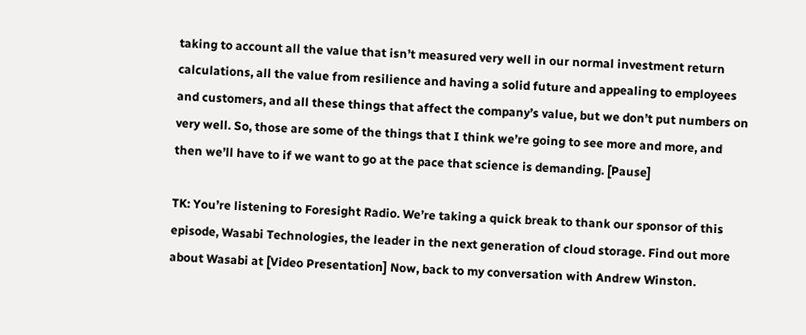taking to account all the value that isn’t measured very well in our normal investment return calculations, all the value from resilience and having a solid future and appealing to employees and customers, and all these things that affect the company’s value, but we don’t put numbers on very well. So, those are some of the things that I think we’re going to see more and more, and then we’ll have to if we want to go at the pace that science is demanding. [Pause]

TK: You’re listening to Foresight Radio. We’re taking a quick break to thank our sponsor of this episode, Wasabi Technologies, the leader in the next generation of cloud storage. Find out more about Wasabi at [Video Presentation] Now, back to my conversation with Andrew Winston.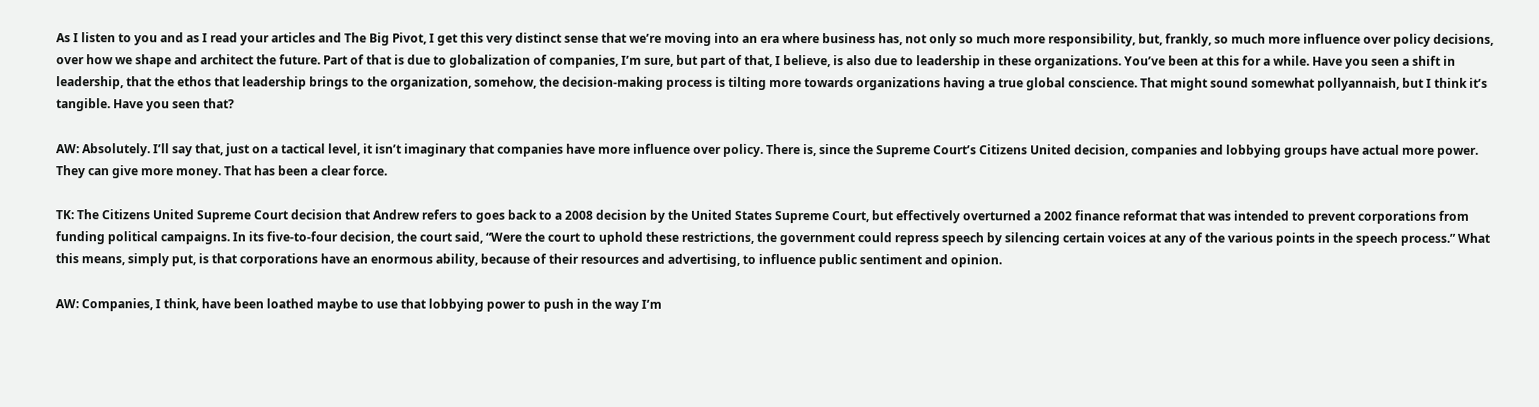As I listen to you and as I read your articles and The Big Pivot, I get this very distinct sense that we’re moving into an era where business has, not only so much more responsibility, but, frankly, so much more influence over policy decisions, over how we shape and architect the future. Part of that is due to globalization of companies, I’m sure, but part of that, I believe, is also due to leadership in these organizations. You’ve been at this for a while. Have you seen a shift in leadership, that the ethos that leadership brings to the organization, somehow, the decision-making process is tilting more towards organizations having a true global conscience. That might sound somewhat pollyannaish, but I think it’s tangible. Have you seen that?

AW: Absolutely. I’ll say that, just on a tactical level, it isn’t imaginary that companies have more influence over policy. There is, since the Supreme Court’s Citizens United decision, companies and lobbying groups have actual more power. They can give more money. That has been a clear force.

TK: The Citizens United Supreme Court decision that Andrew refers to goes back to a 2008 decision by the United States Supreme Court, but effectively overturned a 2002 finance reformat that was intended to prevent corporations from funding political campaigns. In its five-to-four decision, the court said, “Were the court to uphold these restrictions, the government could repress speech by silencing certain voices at any of the various points in the speech process.” What this means, simply put, is that corporations have an enormous ability, because of their resources and advertising, to influence public sentiment and opinion.

AW: Companies, I think, have been loathed maybe to use that lobbying power to push in the way I’m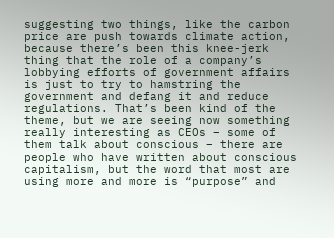suggesting two things, like the carbon price are push towards climate action, because there’s been this knee-jerk thing that the role of a company’s lobbying efforts of government affairs is just to try to hamstring the government and defang it and reduce regulations. That’s been kind of the theme, but we are seeing now something really interesting as CEOs – some of them talk about conscious – there are people who have written about conscious capitalism, but the word that most are using more and more is “purpose” and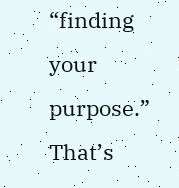“finding your purpose.” That’s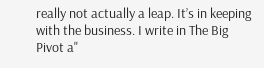really not actually a leap. It’s in keeping with the business. I write in The Big Pivot a"